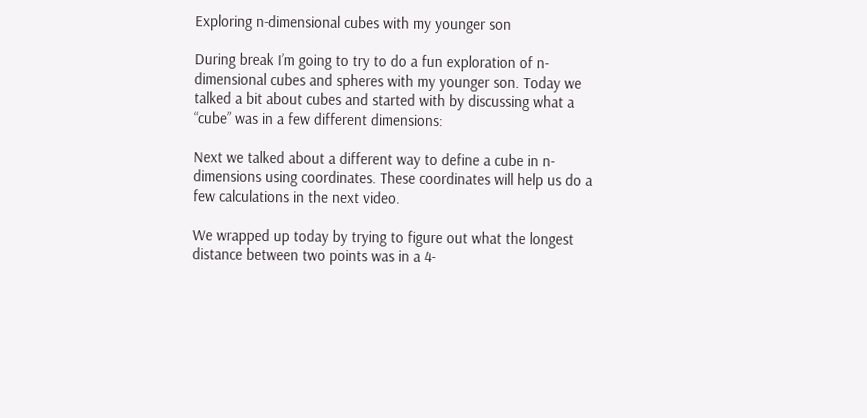Exploring n-dimensional cubes with my younger son

During break I’m going to try to do a fun exploration of n-dimensional cubes and spheres with my younger son. Today we talked a bit about cubes and started with by discussing what a “cube” was in a few different dimensions:

Next we talked about a different way to define a cube in n-dimensions using coordinates. These coordinates will help us do a few calculations in the next video.

We wrapped up today by trying to figure out what the longest distance between two points was in a 4-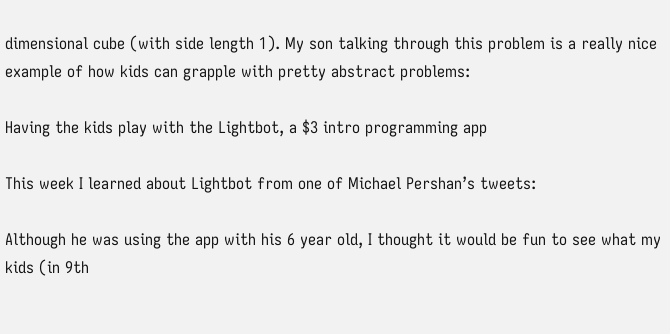dimensional cube (with side length 1). My son talking through this problem is a really nice example of how kids can grapple with pretty abstract problems:

Having the kids play with the Lightbot, a $3 intro programming app

This week I learned about Lightbot from one of Michael Pershan’s tweets:

Although he was using the app with his 6 year old, I thought it would be fun to see what my kids (in 9th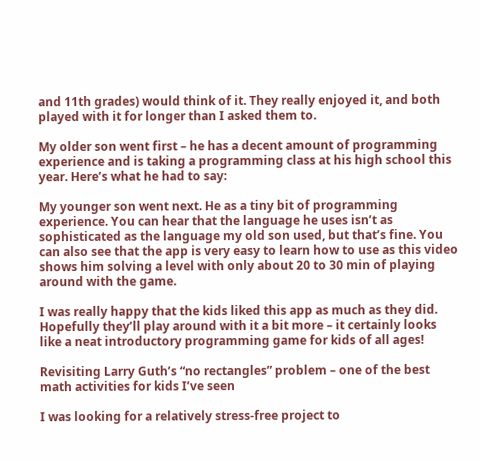and 11th grades) would think of it. They really enjoyed it, and both played with it for longer than I asked them to.

My older son went first – he has a decent amount of programming experience and is taking a programming class at his high school this year. Here’s what he had to say:

My younger son went next. He as a tiny bit of programming experience. You can hear that the language he uses isn’t as sophisticated as the language my old son used, but that’s fine. You can also see that the app is very easy to learn how to use as this video shows him solving a level with only about 20 to 30 min of playing around with the game.

I was really happy that the kids liked this app as much as they did. Hopefully they’ll play around with it a bit more – it certainly looks like a neat introductory programming game for kids of all ages!

Revisiting Larry Guth’s “no rectangles” problem – one of the best math activities for kids I’ve seen

I was looking for a relatively stress-free project to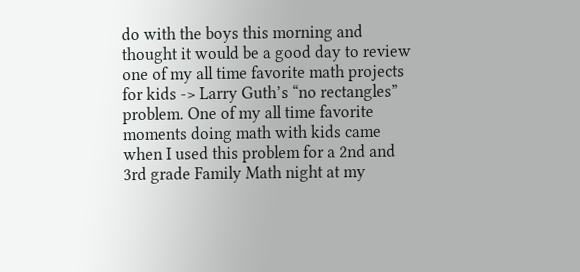do with the boys this morning and thought it would be a good day to review one of my all time favorite math projects for kids -> Larry Guth’s “no rectangles” problem. One of my all time favorite moments doing math with kids came when I used this problem for a 2nd and 3rd grade Family Math night at my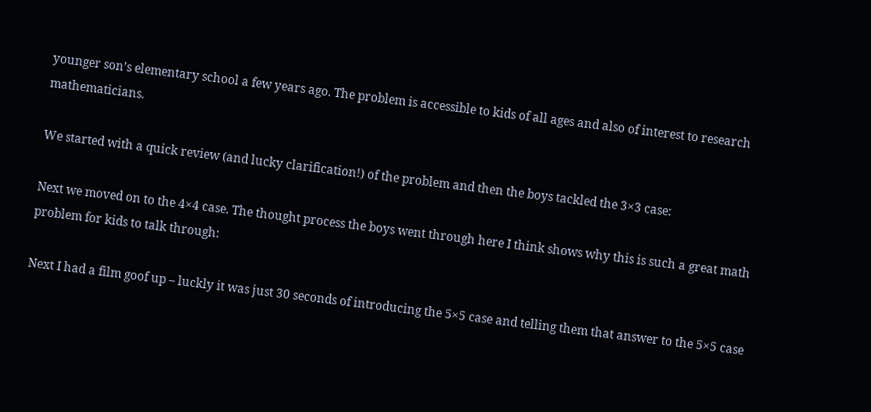younger son’s elementary school a few years ago. The problem is accessible to kids of all ages and also of interest to research mathematicians.

We started with a quick review (and lucky clarification!) of the problem and then the boys tackled the 3×3 case:

Next we moved on to the 4×4 case. The thought process the boys went through here I think shows why this is such a great math problem for kids to talk through:

Next I had a film goof up – luckly it was just 30 seconds of introducing the 5×5 case and telling them that answer to the 5×5 case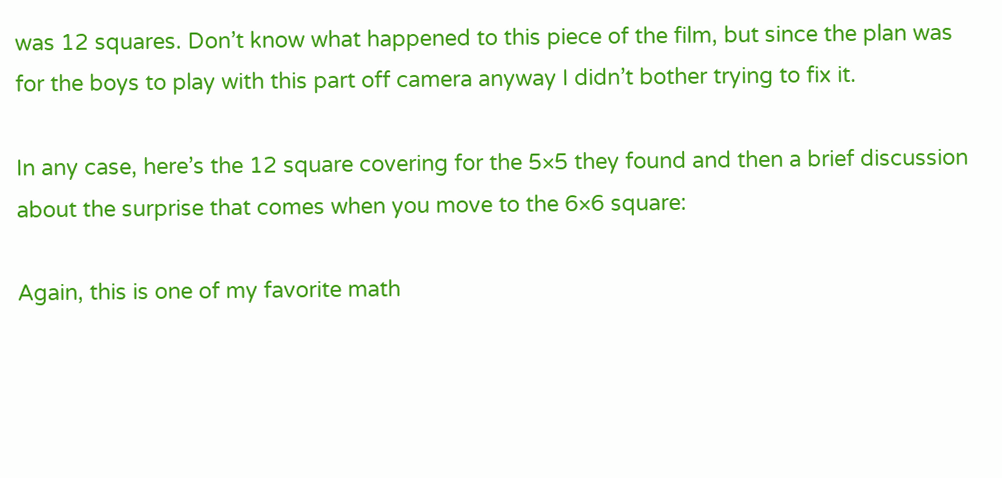was 12 squares. Don’t know what happened to this piece of the film, but since the plan was for the boys to play with this part off camera anyway I didn’t bother trying to fix it.

In any case, here’s the 12 square covering for the 5×5 they found and then a brief discussion about the surprise that comes when you move to the 6×6 square:

Again, this is one of my favorite math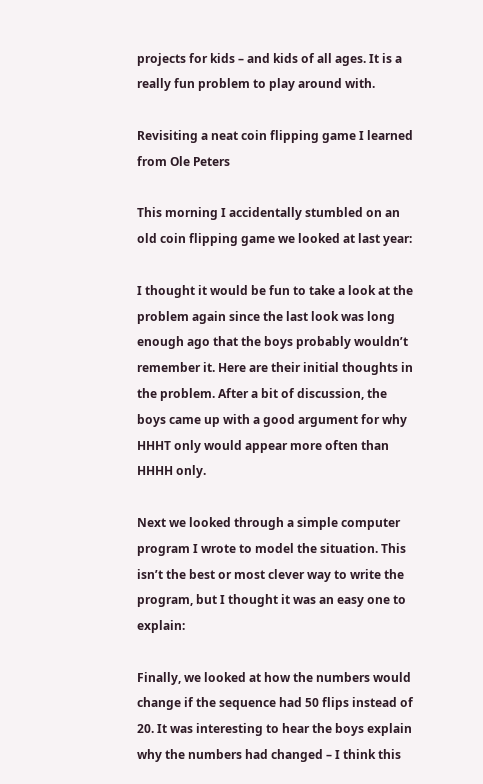projects for kids – and kids of all ages. It is a really fun problem to play around with.

Revisiting a neat coin flipping game I learned from Ole Peters

This morning I accidentally stumbled on an old coin flipping game we looked at last year:

I thought it would be fun to take a look at the problem again since the last look was long enough ago that the boys probably wouldn’t remember it. Here are their initial thoughts in the problem. After a bit of discussion, the boys came up with a good argument for why HHHT only would appear more often than HHHH only.

Next we looked through a simple computer program I wrote to model the situation. This isn’t the best or most clever way to write the program, but I thought it was an easy one to explain:

Finally, we looked at how the numbers would change if the sequence had 50 flips instead of 20. It was interesting to hear the boys explain why the numbers had changed – I think this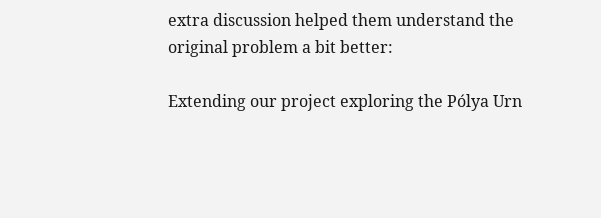extra discussion helped them understand the original problem a bit better:

Extending our project exploring the Pólya Urn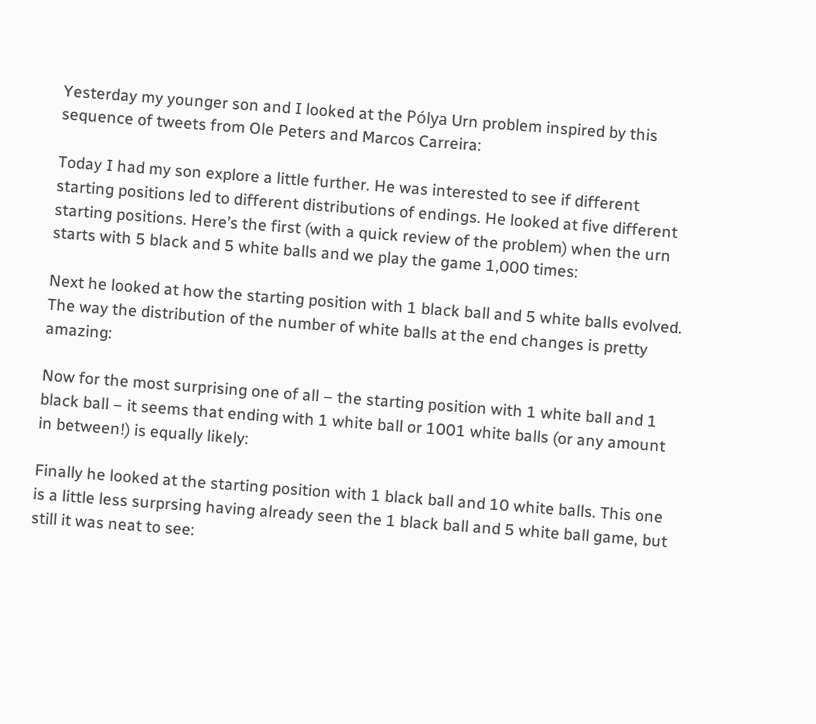Yesterday my younger son and I looked at the Pólya Urn problem inspired by this sequence of tweets from Ole Peters and Marcos Carreira:

Today I had my son explore a little further. He was interested to see if different starting positions led to different distributions of endings. He looked at five different starting positions. Here’s the first (with a quick review of the problem) when the urn starts with 5 black and 5 white balls and we play the game 1,000 times:

Next he looked at how the starting position with 1 black ball and 5 white balls evolved. The way the distribution of the number of white balls at the end changes is pretty amazing:

Now for the most surprising one of all – the starting position with 1 white ball and 1 black ball – it seems that ending with 1 white ball or 1001 white balls (or any amount in between!) is equally likely:

Finally he looked at the starting position with 1 black ball and 10 white balls. This one is a little less surprsing having already seen the 1 black ball and 5 white ball game, but still it was neat to see: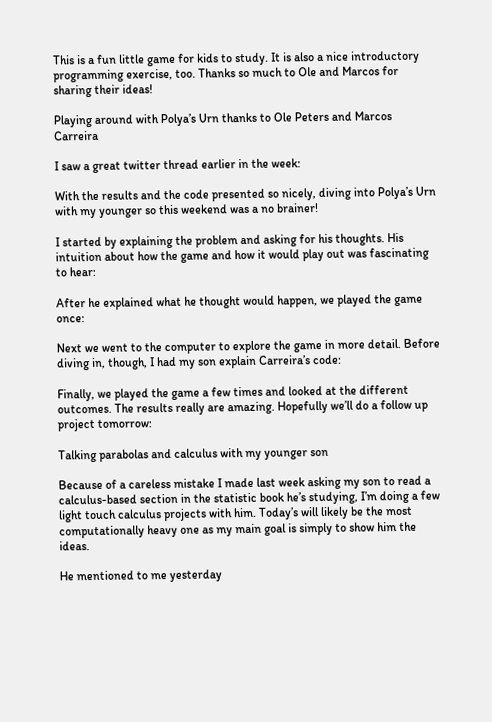This is a fun little game for kids to study. It is also a nice introductory programming exercise, too. Thanks so much to Ole and Marcos for sharing their ideas!

Playing around with Polya’s Urn thanks to Ole Peters and Marcos Carreira

I saw a great twitter thread earlier in the week:

With the results and the code presented so nicely, diving into Polya’s Urn with my younger so this weekend was a no brainer!

I started by explaining the problem and asking for his thoughts. His intuition about how the game and how it would play out was fascinating to hear:

After he explained what he thought would happen, we played the game once:

Next we went to the computer to explore the game in more detail. Before diving in, though, I had my son explain Carreira’s code:

Finally, we played the game a few times and looked at the different outcomes. The results really are amazing. Hopefully we’ll do a follow up project tomorrow:

Talking parabolas and calculus with my younger son

Because of a careless mistake I made last week asking my son to read a calculus-based section in the statistic book he’s studying, I’m doing a few light touch calculus projects with him. Today’s will likely be the most computationally heavy one as my main goal is simply to show him the ideas.

He mentioned to me yesterday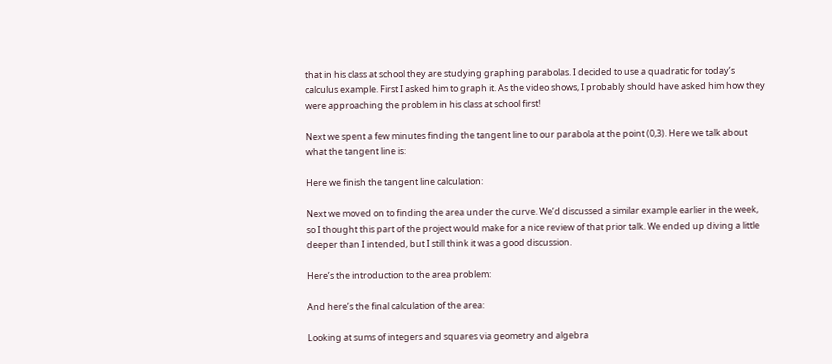that in his class at school they are studying graphing parabolas. I decided to use a quadratic for today’s calculus example. First I asked him to graph it. As the video shows, I probably should have asked him how they were approaching the problem in his class at school first!

Next we spent a few minutes finding the tangent line to our parabola at the point (0,3). Here we talk about what the tangent line is:

Here we finish the tangent line calculation:

Next we moved on to finding the area under the curve. We’d discussed a similar example earlier in the week, so I thought this part of the project would make for a nice review of that prior talk. We ended up diving a little deeper than I intended, but I still think it was a good discussion.

Here’s the introduction to the area problem:

And here’s the final calculation of the area:

Looking at sums of integers and squares via geometry and algebra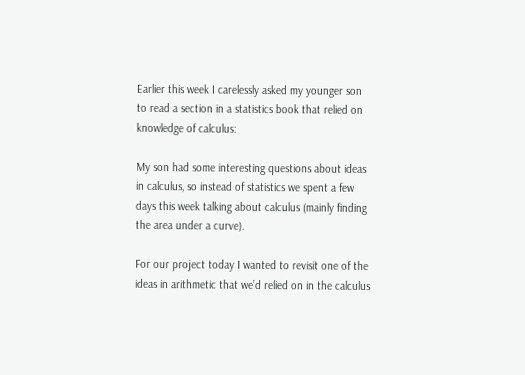Earlier this week I carelessly asked my younger son to read a section in a statistics book that relied on knowledge of calculus:

My son had some interesting questions about ideas in calculus, so instead of statistics we spent a few days this week talking about calculus (mainly finding the area under a curve).

For our project today I wanted to revisit one of the ideas in arithmetic that we’d relied on in the calculus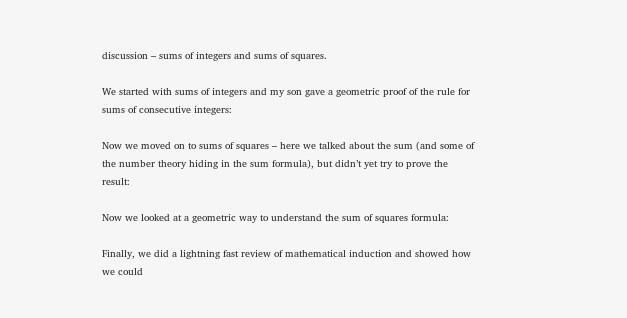discussion – sums of integers and sums of squares.

We started with sums of integers and my son gave a geometric proof of the rule for sums of consecutive integers:

Now we moved on to sums of squares – here we talked about the sum (and some of the number theory hiding in the sum formula), but didn’t yet try to prove the result:

Now we looked at a geometric way to understand the sum of squares formula:

Finally, we did a lightning fast review of mathematical induction and showed how we could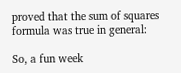proved that the sum of squares formula was true in general:

So, a fun week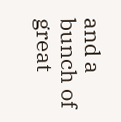and a bunch of great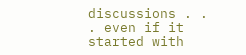discussions . . . even if it started with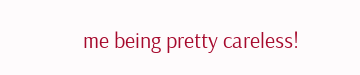me being pretty careless!